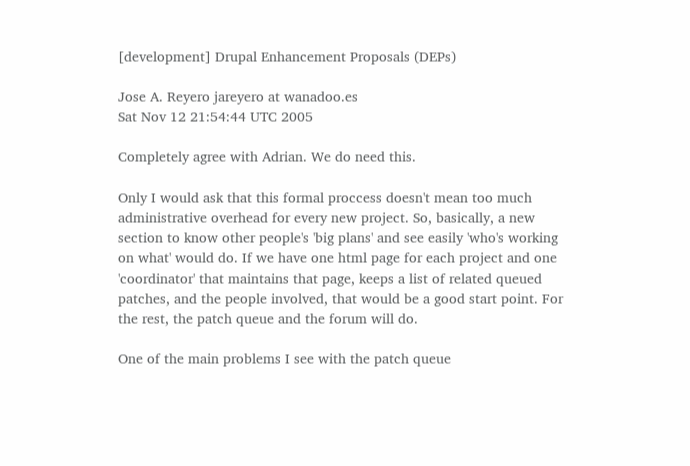[development] Drupal Enhancement Proposals (DEPs)

Jose A. Reyero jareyero at wanadoo.es
Sat Nov 12 21:54:44 UTC 2005

Completely agree with Adrian. We do need this.

Only I would ask that this formal proccess doesn't mean too much
administrative overhead for every new project. So, basically, a new
section to know other people's 'big plans' and see easily 'who's working
on what' would do. If we have one html page for each project and one
'coordinator' that maintains that page, keeps a list of related queued
patches, and the people involved, that would be a good start point. For
the rest, the patch queue and the forum will do.

One of the main problems I see with the patch queue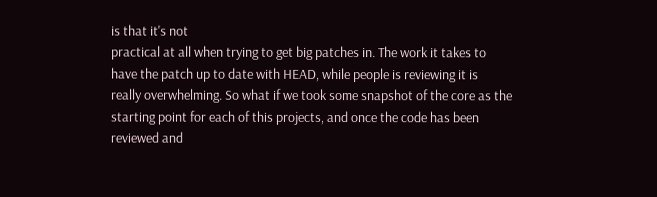is that it's not
practical at all when trying to get big patches in. The work it takes to
have the patch up to date with HEAD, while people is reviewing it is
really overwhelming. So what if we took some snapshot of the core as the
starting point for each of this projects, and once the code has been
reviewed and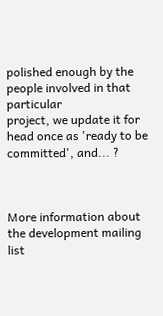polished enough by the people involved in that particular
project, we update it for head once as 'ready to be committed', and... ?



More information about the development mailing list